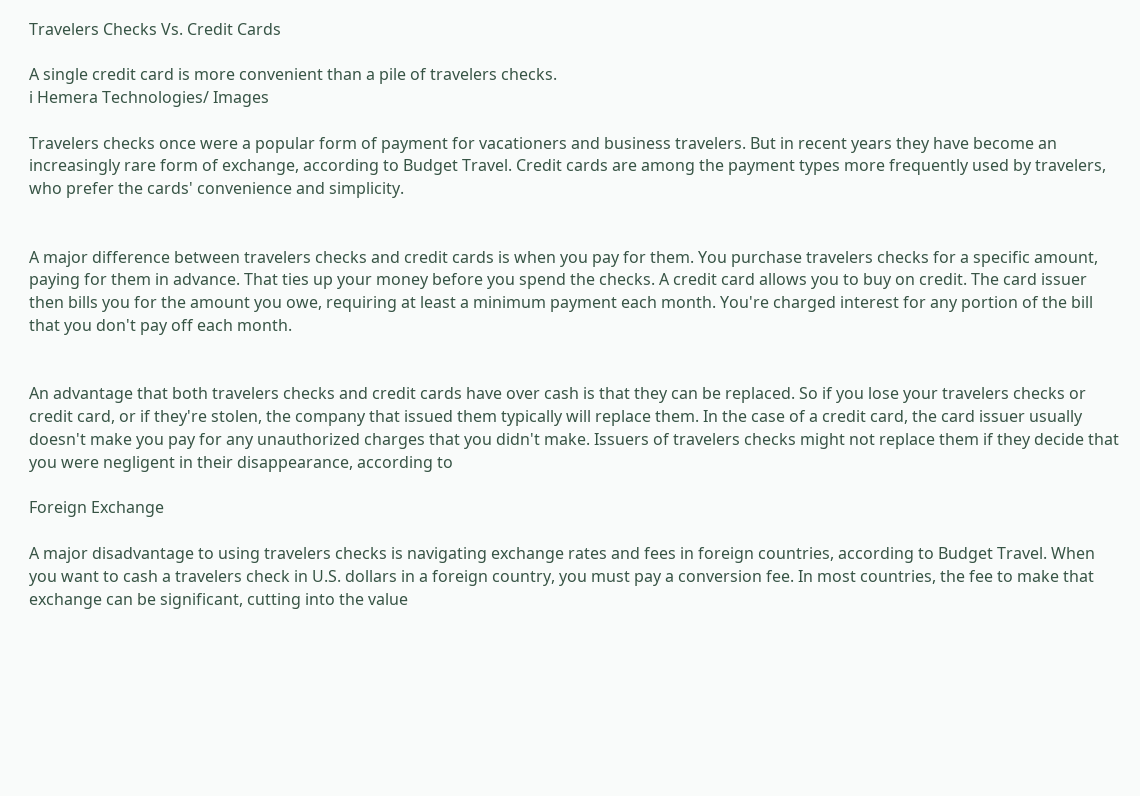Travelers Checks Vs. Credit Cards

A single credit card is more convenient than a pile of travelers checks.
i Hemera Technologies/ Images

Travelers checks once were a popular form of payment for vacationers and business travelers. But in recent years they have become an increasingly rare form of exchange, according to Budget Travel. Credit cards are among the payment types more frequently used by travelers, who prefer the cards' convenience and simplicity.


A major difference between travelers checks and credit cards is when you pay for them. You purchase travelers checks for a specific amount, paying for them in advance. That ties up your money before you spend the checks. A credit card allows you to buy on credit. The card issuer then bills you for the amount you owe, requiring at least a minimum payment each month. You're charged interest for any portion of the bill that you don't pay off each month.


An advantage that both travelers checks and credit cards have over cash is that they can be replaced. So if you lose your travelers checks or credit card, or if they're stolen, the company that issued them typically will replace them. In the case of a credit card, the card issuer usually doesn't make you pay for any unauthorized charges that you didn't make. Issuers of travelers checks might not replace them if they decide that you were negligent in their disappearance, according to

Foreign Exchange

A major disadvantage to using travelers checks is navigating exchange rates and fees in foreign countries, according to Budget Travel. When you want to cash a travelers check in U.S. dollars in a foreign country, you must pay a conversion fee. In most countries, the fee to make that exchange can be significant, cutting into the value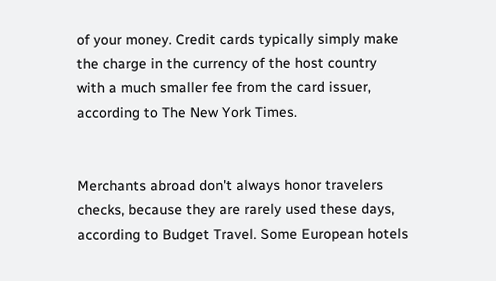of your money. Credit cards typically simply make the charge in the currency of the host country with a much smaller fee from the card issuer, according to The New York Times.


Merchants abroad don't always honor travelers checks, because they are rarely used these days, according to Budget Travel. Some European hotels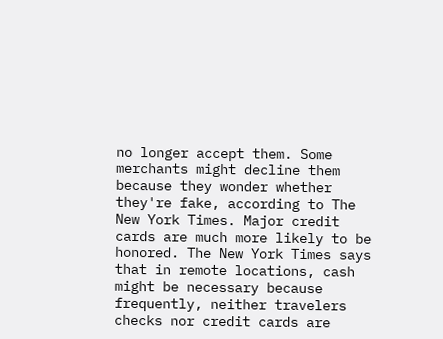no longer accept them. Some merchants might decline them because they wonder whether they're fake, according to The New York Times. Major credit cards are much more likely to be honored. The New York Times says that in remote locations, cash might be necessary because frequently, neither travelers checks nor credit cards are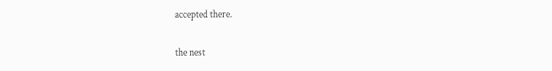accepted there.

the nest